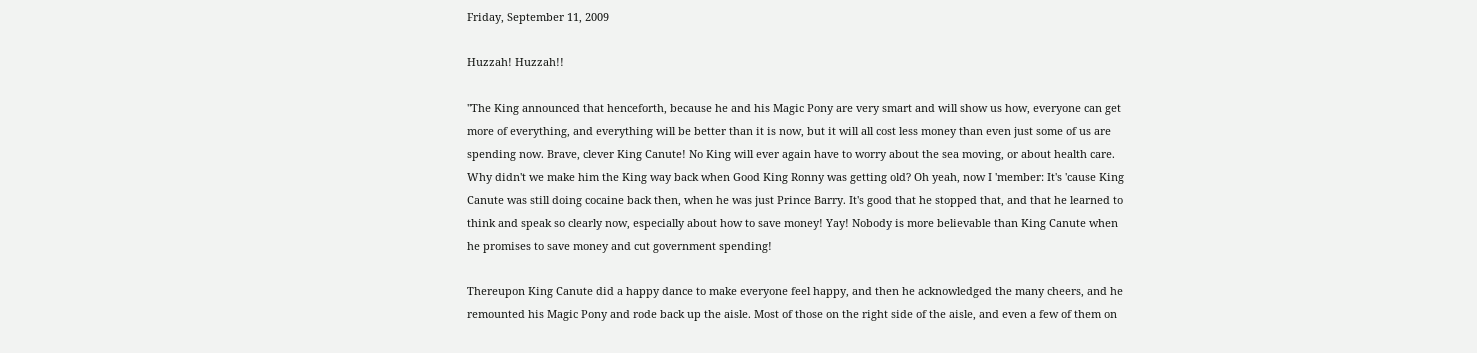Friday, September 11, 2009

Huzzah! Huzzah!!

"The King announced that henceforth, because he and his Magic Pony are very smart and will show us how, everyone can get more of everything, and everything will be better than it is now, but it will all cost less money than even just some of us are spending now. Brave, clever King Canute! No King will ever again have to worry about the sea moving, or about health care. Why didn't we make him the King way back when Good King Ronny was getting old? Oh yeah, now I 'member: It's 'cause King Canute was still doing cocaine back then, when he was just Prince Barry. It's good that he stopped that, and that he learned to think and speak so clearly now, especially about how to save money! Yay! Nobody is more believable than King Canute when he promises to save money and cut government spending!

Thereupon King Canute did a happy dance to make everyone feel happy, and then he acknowledged the many cheers, and he remounted his Magic Pony and rode back up the aisle. Most of those on the right side of the aisle, and even a few of them on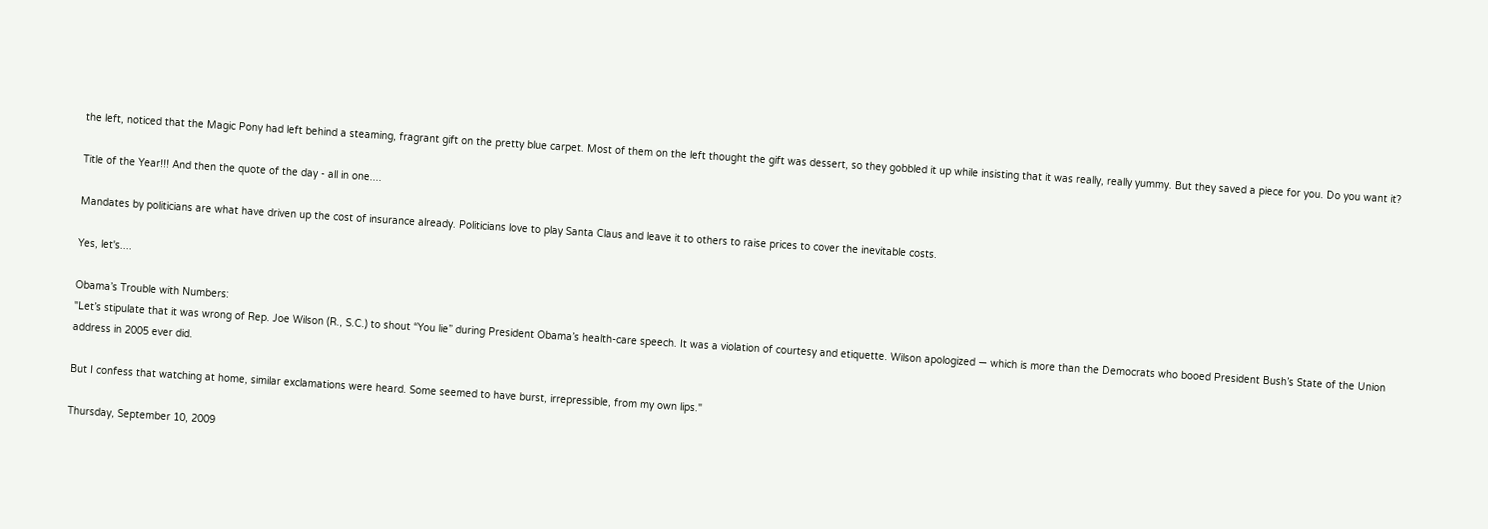the left, noticed that the Magic Pony had left behind a steaming, fragrant gift on the pretty blue carpet. Most of them on the left thought the gift was dessert, so they gobbled it up while insisting that it was really, really yummy. But they saved a piece for you. Do you want it?

Title of the Year!!! And then the quote of the day - all in one....

Mandates by politicians are what have driven up the cost of insurance already. Politicians love to play Santa Claus and leave it to others to raise prices to cover the inevitable costs.

Yes, let's....

Obama’s Trouble with Numbers:
"Let’s stipulate that it was wrong of Rep. Joe Wilson (R., S.C.) to shout “You lie” during President Obama’s health-care speech. It was a violation of courtesy and etiquette. Wilson apologized — which is more than the Democrats who booed President Bush’s State of the Union address in 2005 ever did.

But I confess that watching at home, similar exclamations were heard. Some seemed to have burst, irrepressible, from my own lips."

Thursday, September 10, 2009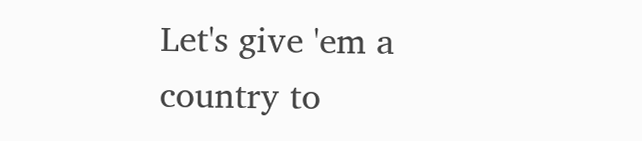Let's give 'em a country to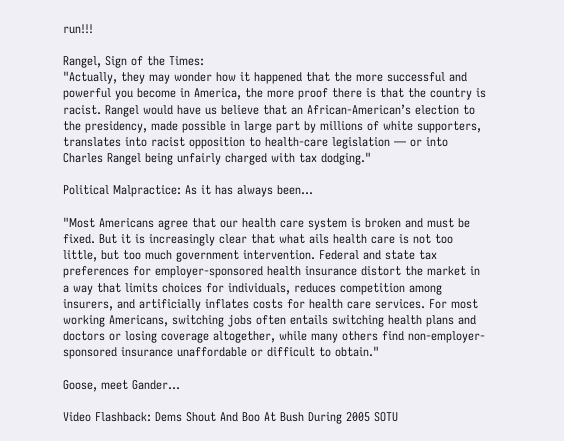run!!!

Rangel, Sign of the Times:
"Actually, they may wonder how it happened that the more successful and powerful you become in America, the more proof there is that the country is racist. Rangel would have us believe that an African-American’s election to the presidency, made possible in large part by millions of white supporters, translates into racist opposition to health-care legislation — or into Charles Rangel being unfairly charged with tax dodging."

Political Malpractice: As it has always been...

"Most Americans agree that our health care system is broken and must be fixed. But it is increasingly clear that what ails health care is not too little, but too much government intervention. Federal and state tax preferences for employer-sponsored health insurance distort the market in a way that limits choices for individuals, reduces competition among insurers, and artificially inflates costs for health care services. For most working Americans, switching jobs often entails switching health plans and doctors or losing coverage altogether, while many others find non-employer-sponsored insurance unaffordable or difficult to obtain."

Goose, meet Gander...

Video Flashback: Dems Shout And Boo At Bush During 2005 SOTU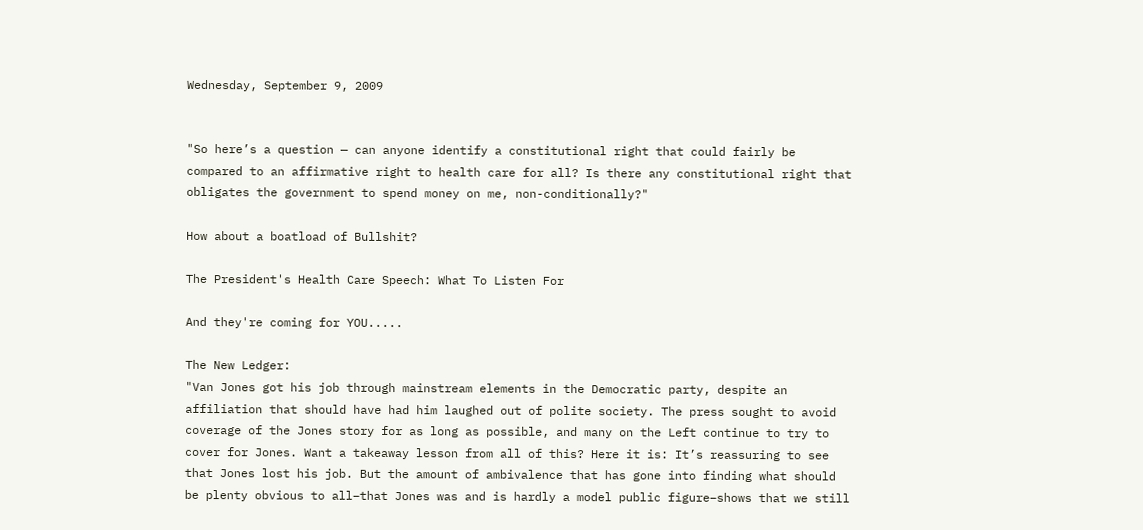Wednesday, September 9, 2009


"So here’s a question — can anyone identify a constitutional right that could fairly be compared to an affirmative right to health care for all? Is there any constitutional right that obligates the government to spend money on me, non-conditionally?"

How about a boatload of Bullshit?

The President's Health Care Speech: What To Listen For

And they're coming for YOU.....

The New Ledger:
"Van Jones got his job through mainstream elements in the Democratic party, despite an affiliation that should have had him laughed out of polite society. The press sought to avoid coverage of the Jones story for as long as possible, and many on the Left continue to try to cover for Jones. Want a takeaway lesson from all of this? Here it is: It’s reassuring to see that Jones lost his job. But the amount of ambivalence that has gone into finding what should be plenty obvious to all–that Jones was and is hardly a model public figure–shows that we still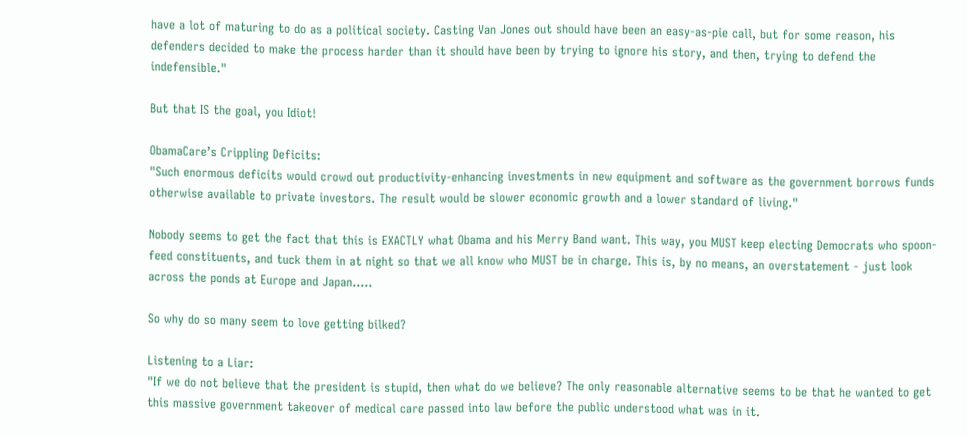have a lot of maturing to do as a political society. Casting Van Jones out should have been an easy-as-pie call, but for some reason, his defenders decided to make the process harder than it should have been by trying to ignore his story, and then, trying to defend the indefensible."

But that IS the goal, you Idiot!

ObamaCare’s Crippling Deficits:
"Such enormous deficits would crowd out productivity-enhancing investments in new equipment and software as the government borrows funds otherwise available to private investors. The result would be slower economic growth and a lower standard of living."

Nobody seems to get the fact that this is EXACTLY what Obama and his Merry Band want. This way, you MUST keep electing Democrats who spoon-feed constituents, and tuck them in at night so that we all know who MUST be in charge. This is, by no means, an overstatement - just look across the ponds at Europe and Japan.....

So why do so many seem to love getting bilked?

Listening to a Liar:
"If we do not believe that the president is stupid, then what do we believe? The only reasonable alternative seems to be that he wanted to get this massive government takeover of medical care passed into law before the public understood what was in it.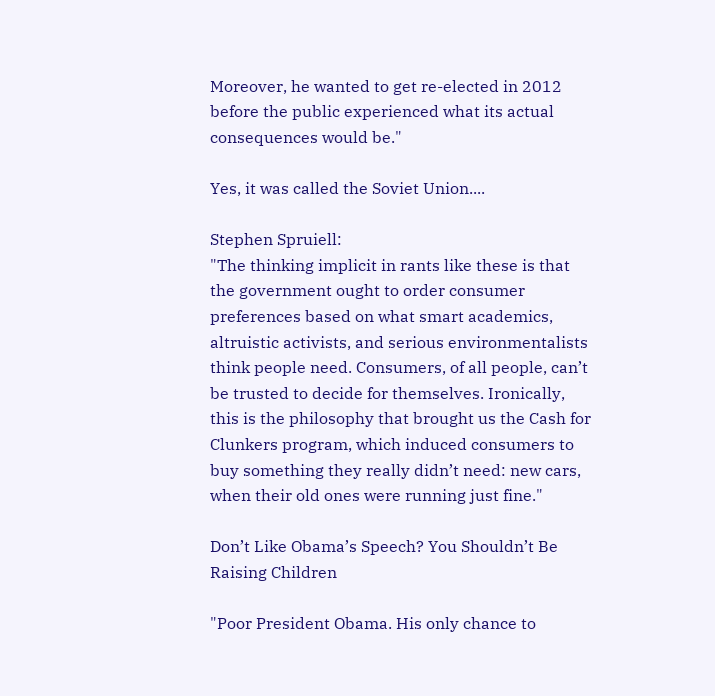Moreover, he wanted to get re-elected in 2012 before the public experienced what its actual consequences would be."

Yes, it was called the Soviet Union....

Stephen Spruiell:
"The thinking implicit in rants like these is that the government ought to order consumer preferences based on what smart academics, altruistic activists, and serious environmentalists think people need. Consumers, of all people, can’t be trusted to decide for themselves. Ironically, this is the philosophy that brought us the Cash for Clunkers program, which induced consumers to buy something they really didn’t need: new cars, when their old ones were running just fine."

Don’t Like Obama’s Speech? You Shouldn’t Be Raising Children

"Poor President Obama. His only chance to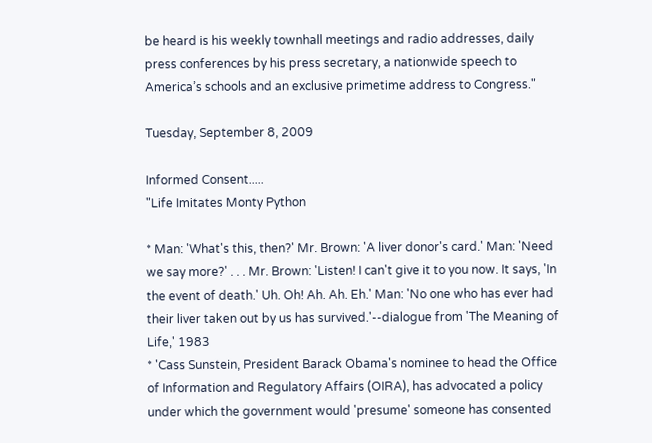be heard is his weekly townhall meetings and radio addresses, daily press conferences by his press secretary, a nationwide speech to America’s schools and an exclusive primetime address to Congress."

Tuesday, September 8, 2009

Informed Consent.....
"Life Imitates Monty Python

* Man: 'What's this, then?' Mr. Brown: 'A liver donor's card.' Man: 'Need we say more?' . . . Mr. Brown: 'Listen! I can't give it to you now. It says, 'In the event of death.' Uh. Oh! Ah. Ah. Eh.' Man: 'No one who has ever had their liver taken out by us has survived.'--dialogue from 'The Meaning of Life,' 1983
* 'Cass Sunstein, President Barack Obama's nominee to head the Office of Information and Regulatory Affairs (OIRA), has advocated a policy under which the government would 'presume' someone has consented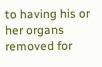to having his or her organs removed for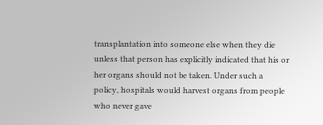transplantation into someone else when they die unless that person has explicitly indicated that his or her organs should not be taken. Under such a policy, hospitals would harvest organs from people who never gave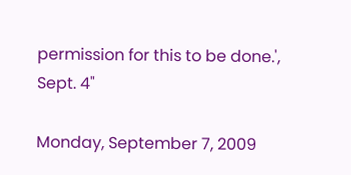permission for this to be done.', Sept. 4"

Monday, September 7, 2009